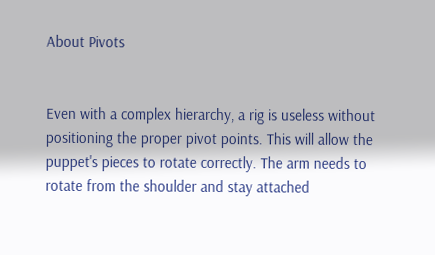About Pivots


Even with a complex hierarchy, a rig is useless without positioning the proper pivot points. This will allow the puppet's pieces to rotate correctly. The arm needs to rotate from the shoulder and stay attached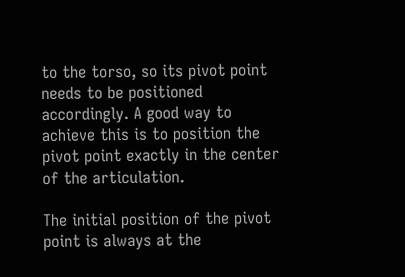to the torso, so its pivot point needs to be positioned accordingly. A good way to achieve this is to position the pivot point exactly in the center of the articulation.

The initial position of the pivot point is always at the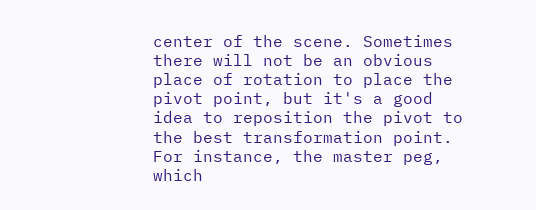center of the scene. Sometimes there will not be an obvious place of rotation to place the pivot point, but it's a good idea to reposition the pivot to the best transformation point. For instance, the master peg, which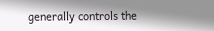generally controls the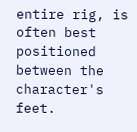entire rig, is often best positioned between the character's feet.